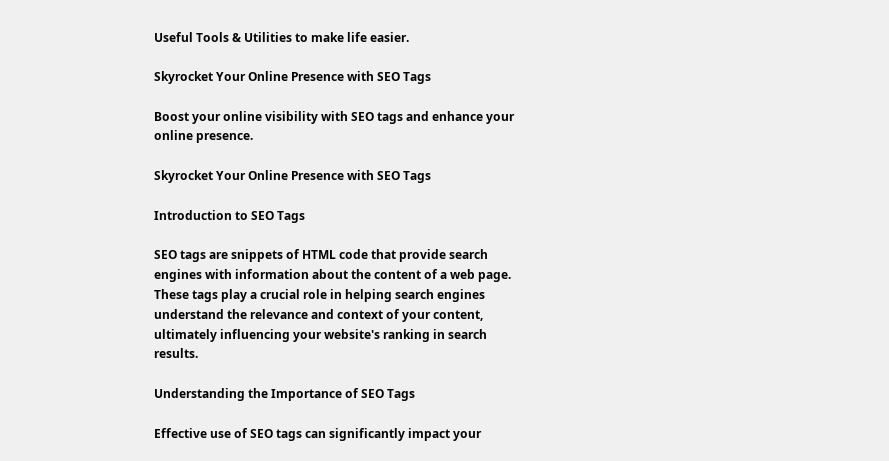Useful Tools & Utilities to make life easier.

Skyrocket Your Online Presence with SEO Tags

Boost your online visibility with SEO tags and enhance your online presence.

Skyrocket Your Online Presence with SEO Tags

Introduction to SEO Tags

SEO tags are snippets of HTML code that provide search engines with information about the content of a web page. These tags play a crucial role in helping search engines understand the relevance and context of your content, ultimately influencing your website's ranking in search results.

Understanding the Importance of SEO Tags

Effective use of SEO tags can significantly impact your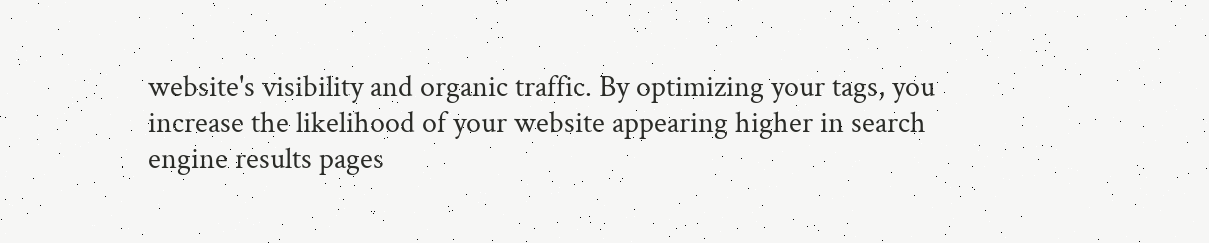website's visibility and organic traffic. By optimizing your tags, you increase the likelihood of your website appearing higher in search engine results pages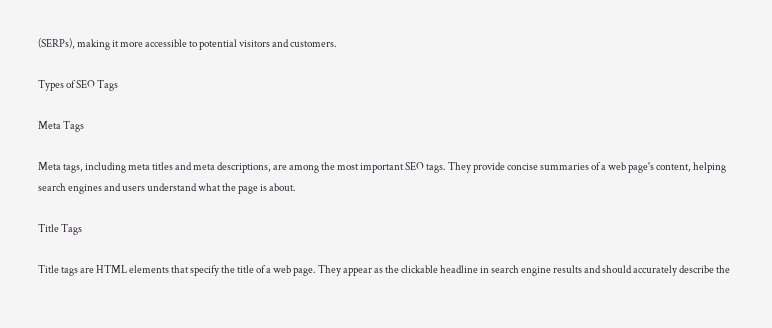(SERPs), making it more accessible to potential visitors and customers.

Types of SEO Tags

Meta Tags

Meta tags, including meta titles and meta descriptions, are among the most important SEO tags. They provide concise summaries of a web page's content, helping search engines and users understand what the page is about.

Title Tags

Title tags are HTML elements that specify the title of a web page. They appear as the clickable headline in search engine results and should accurately describe the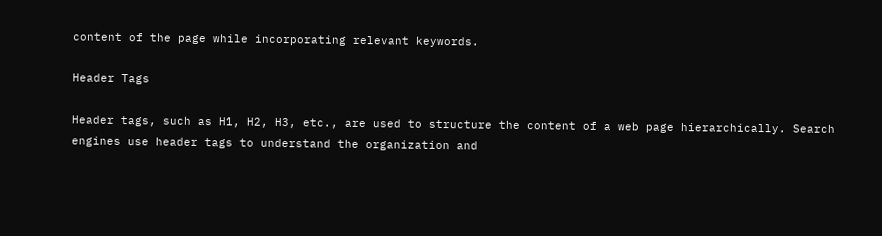content of the page while incorporating relevant keywords.

Header Tags

Header tags, such as H1, H2, H3, etc., are used to structure the content of a web page hierarchically. Search engines use header tags to understand the organization and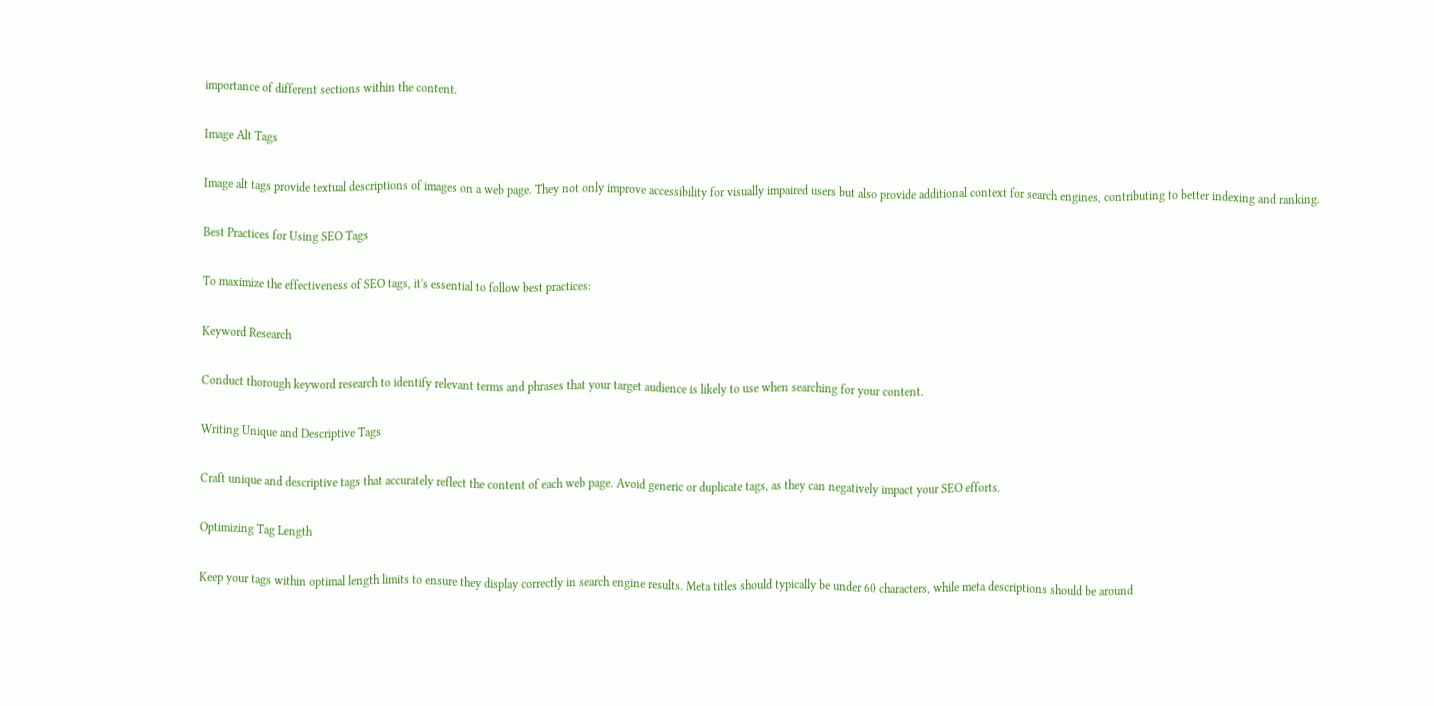importance of different sections within the content.

Image Alt Tags

Image alt tags provide textual descriptions of images on a web page. They not only improve accessibility for visually impaired users but also provide additional context for search engines, contributing to better indexing and ranking.

Best Practices for Using SEO Tags

To maximize the effectiveness of SEO tags, it's essential to follow best practices:

Keyword Research

Conduct thorough keyword research to identify relevant terms and phrases that your target audience is likely to use when searching for your content.

Writing Unique and Descriptive Tags

Craft unique and descriptive tags that accurately reflect the content of each web page. Avoid generic or duplicate tags, as they can negatively impact your SEO efforts.

Optimizing Tag Length

Keep your tags within optimal length limits to ensure they display correctly in search engine results. Meta titles should typically be under 60 characters, while meta descriptions should be around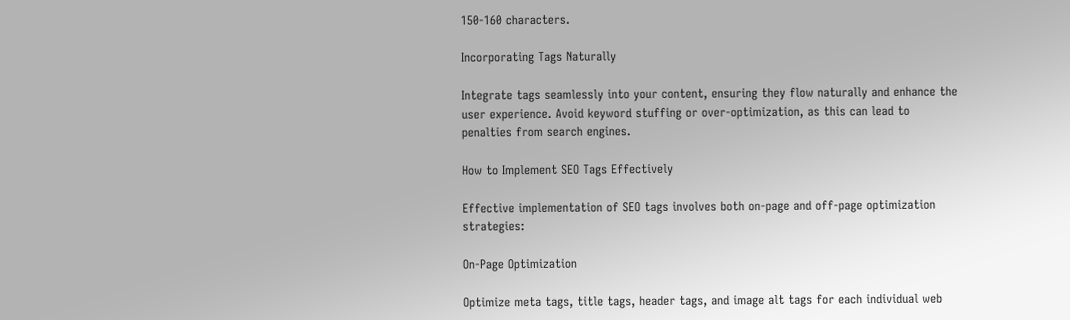150-160 characters.

Incorporating Tags Naturally

Integrate tags seamlessly into your content, ensuring they flow naturally and enhance the user experience. Avoid keyword stuffing or over-optimization, as this can lead to penalties from search engines.

How to Implement SEO Tags Effectively

Effective implementation of SEO tags involves both on-page and off-page optimization strategies:

On-Page Optimization

Optimize meta tags, title tags, header tags, and image alt tags for each individual web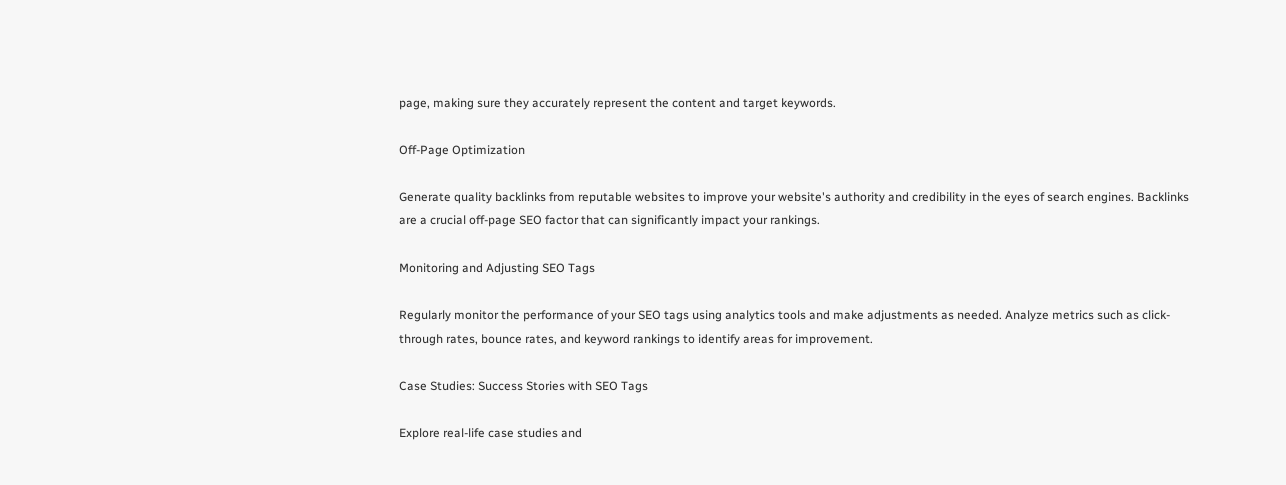page, making sure they accurately represent the content and target keywords.

Off-Page Optimization

Generate quality backlinks from reputable websites to improve your website's authority and credibility in the eyes of search engines. Backlinks are a crucial off-page SEO factor that can significantly impact your rankings.

Monitoring and Adjusting SEO Tags

Regularly monitor the performance of your SEO tags using analytics tools and make adjustments as needed. Analyze metrics such as click-through rates, bounce rates, and keyword rankings to identify areas for improvement.

Case Studies: Success Stories with SEO Tags

Explore real-life case studies and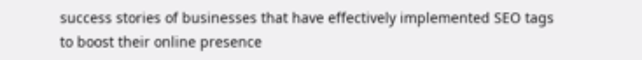success stories of businesses that have effectively implemented SEO tags to boost their online presence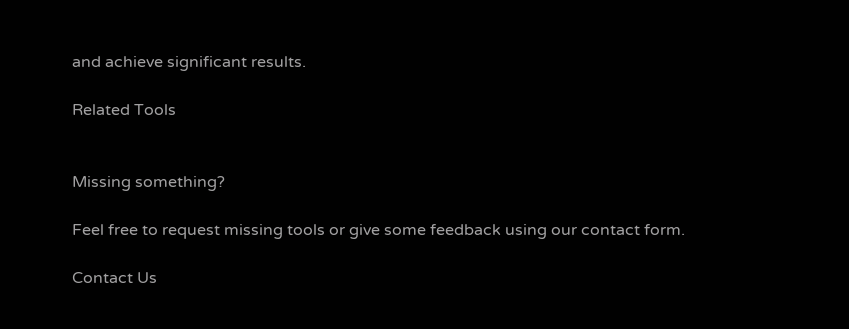and achieve significant results.

Related Tools


Missing something?

Feel free to request missing tools or give some feedback using our contact form.

Contact Us